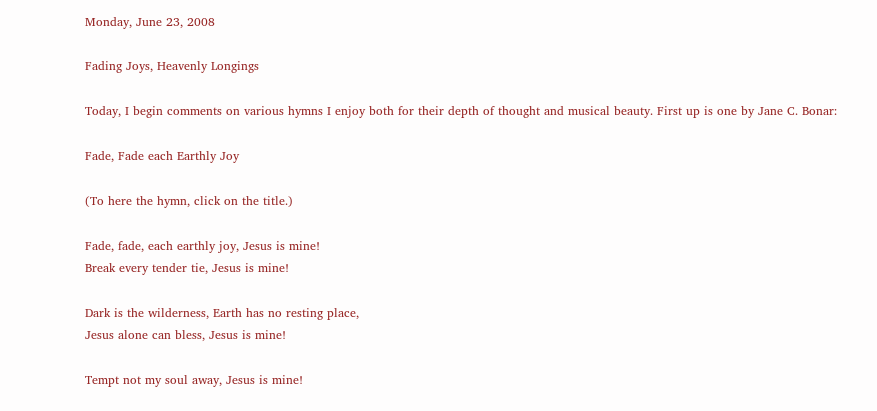Monday, June 23, 2008

Fading Joys, Heavenly Longings

Today, I begin comments on various hymns I enjoy both for their depth of thought and musical beauty. First up is one by Jane C. Bonar:

Fade, Fade each Earthly Joy

(To here the hymn, click on the title.)

Fade, fade, each earthly joy, Jesus is mine!
Break every tender tie, Jesus is mine!

Dark is the wilderness, Earth has no resting place,
Jesus alone can bless, Jesus is mine!

Tempt not my soul away, Jesus is mine!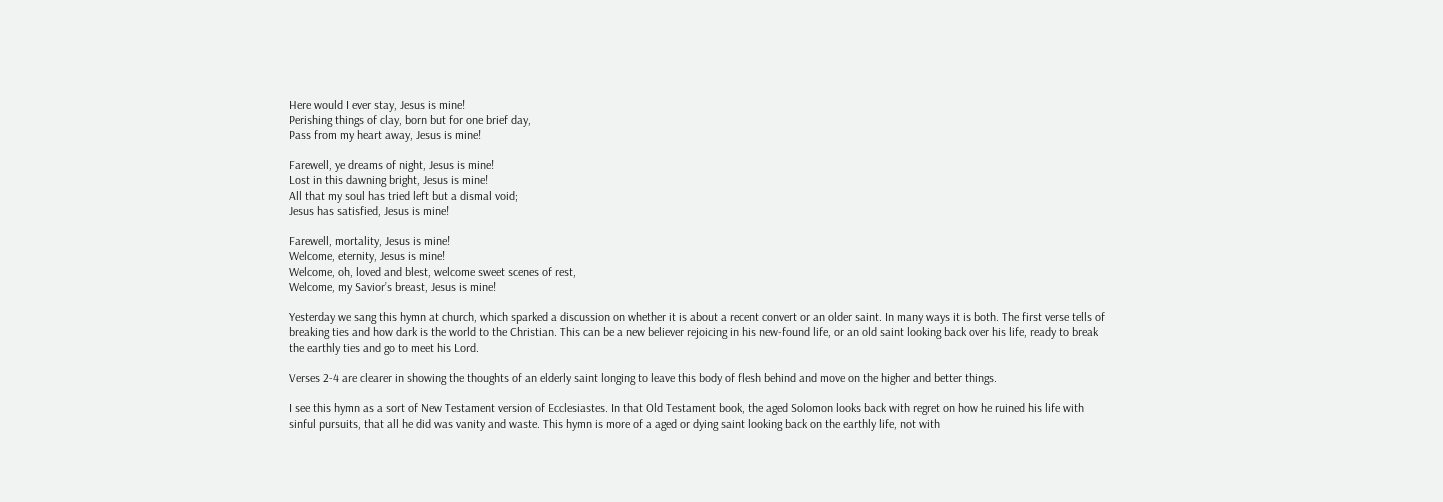Here would I ever stay, Jesus is mine!
Perishing things of clay, born but for one brief day,
Pass from my heart away, Jesus is mine!

Farewell, ye dreams of night, Jesus is mine!
Lost in this dawning bright, Jesus is mine!
All that my soul has tried left but a dismal void;
Jesus has satisfied, Jesus is mine!

Farewell, mortality, Jesus is mine!
Welcome, eternity, Jesus is mine!
Welcome, oh, loved and blest, welcome sweet scenes of rest,
Welcome, my Savior’s breast, Jesus is mine!

Yesterday we sang this hymn at church, which sparked a discussion on whether it is about a recent convert or an older saint. In many ways it is both. The first verse tells of breaking ties and how dark is the world to the Christian. This can be a new believer rejoicing in his new-found life, or an old saint looking back over his life, ready to break the earthly ties and go to meet his Lord.

Verses 2-4 are clearer in showing the thoughts of an elderly saint longing to leave this body of flesh behind and move on the higher and better things.

I see this hymn as a sort of New Testament version of Ecclesiastes. In that Old Testament book, the aged Solomon looks back with regret on how he ruined his life with sinful pursuits, that all he did was vanity and waste. This hymn is more of a aged or dying saint looking back on the earthly life, not with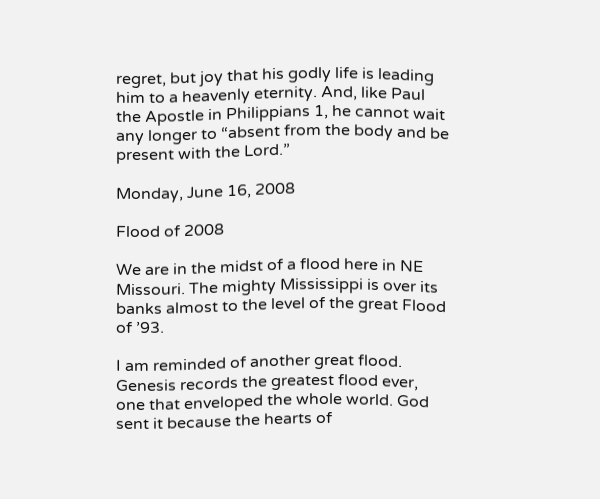regret, but joy that his godly life is leading him to a heavenly eternity. And, like Paul the Apostle in Philippians 1, he cannot wait any longer to “absent from the body and be present with the Lord.”

Monday, June 16, 2008

Flood of 2008

We are in the midst of a flood here in NE Missouri. The mighty Mississippi is over its banks almost to the level of the great Flood of ’93.

I am reminded of another great flood. Genesis records the greatest flood ever, one that enveloped the whole world. God sent it because the hearts of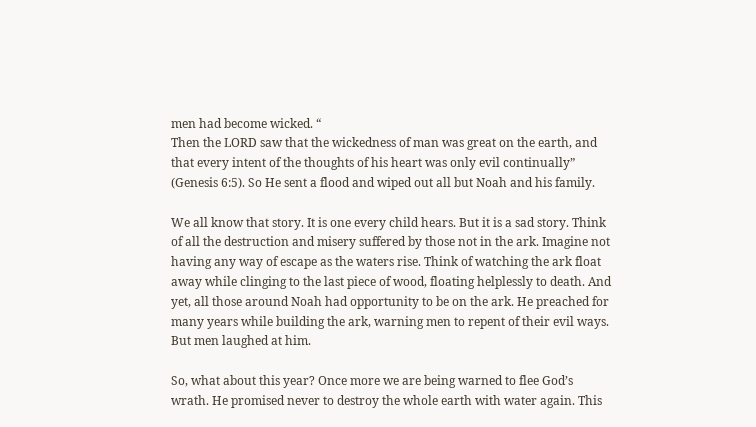men had become wicked. “
Then the LORD saw that the wickedness of man was great on the earth, and that every intent of the thoughts of his heart was only evil continually” (Genesis 6:5). So He sent a flood and wiped out all but Noah and his family.

We all know that story. It is one every child hears. But it is a sad story. Think of all the destruction and misery suffered by those not in the ark. Imagine not having any way of escape as the waters rise. Think of watching the ark float away while clinging to the last piece of wood, floating helplessly to death. And yet, all those around Noah had opportunity to be on the ark. He preached for many years while building the ark, warning men to repent of their evil ways. But men laughed at him.

So, what about this year? Once more we are being warned to flee God’s wrath. He promised never to destroy the whole earth with water again. This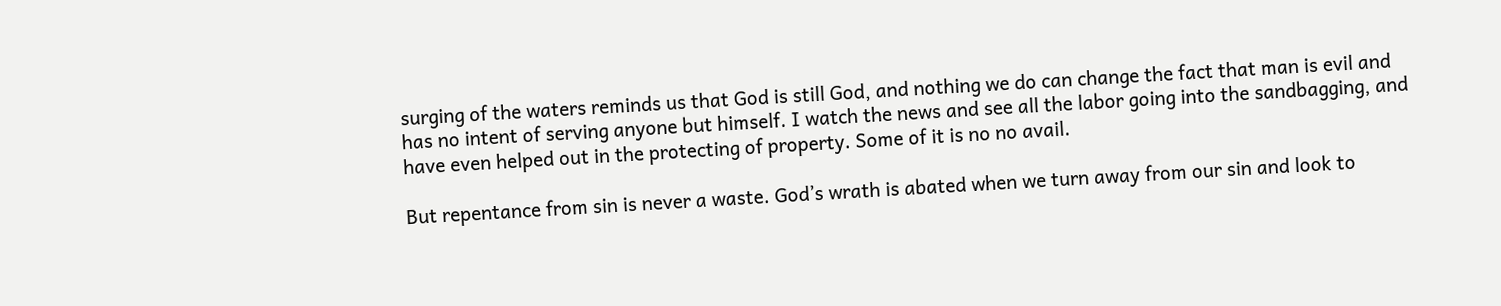surging of the waters reminds us that God is still God, and nothing we do can change the fact that man is evil and has no intent of serving anyone but himself. I watch the news and see all the labor going into the sandbagging, and have even helped out in the protecting of property. Some of it is no no avail.

But repentance from sin is never a waste. God’s wrath is abated when we turn away from our sin and look to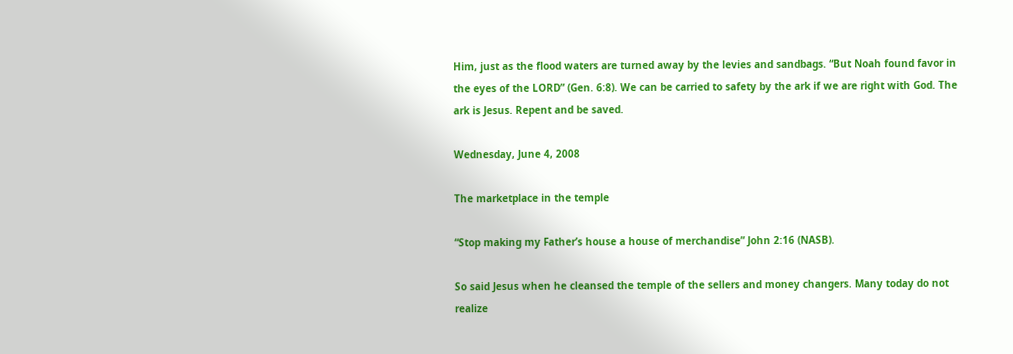Him, just as the flood waters are turned away by the levies and sandbags. “But Noah found favor in the eyes of the LORD” (Gen. 6:8). We can be carried to safety by the ark if we are right with God. The ark is Jesus. Repent and be saved.

Wednesday, June 4, 2008

The marketplace in the temple

“Stop making my Father’s house a house of merchandise” John 2:16 (NASB).

So said Jesus when he cleansed the temple of the sellers and money changers. Many today do not realize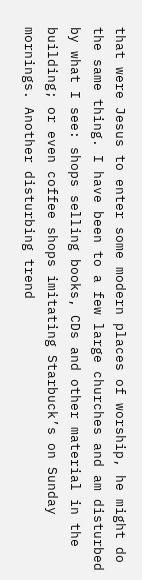that were Jesus to enter some modern places of worship, he might do the same thing. I have been to a few large churches and am disturbed by what I see: shops selling books, CDs and other material in the building; or even coffee shops imitating Starbuck’s on Sunday mornings. Another disturbing trend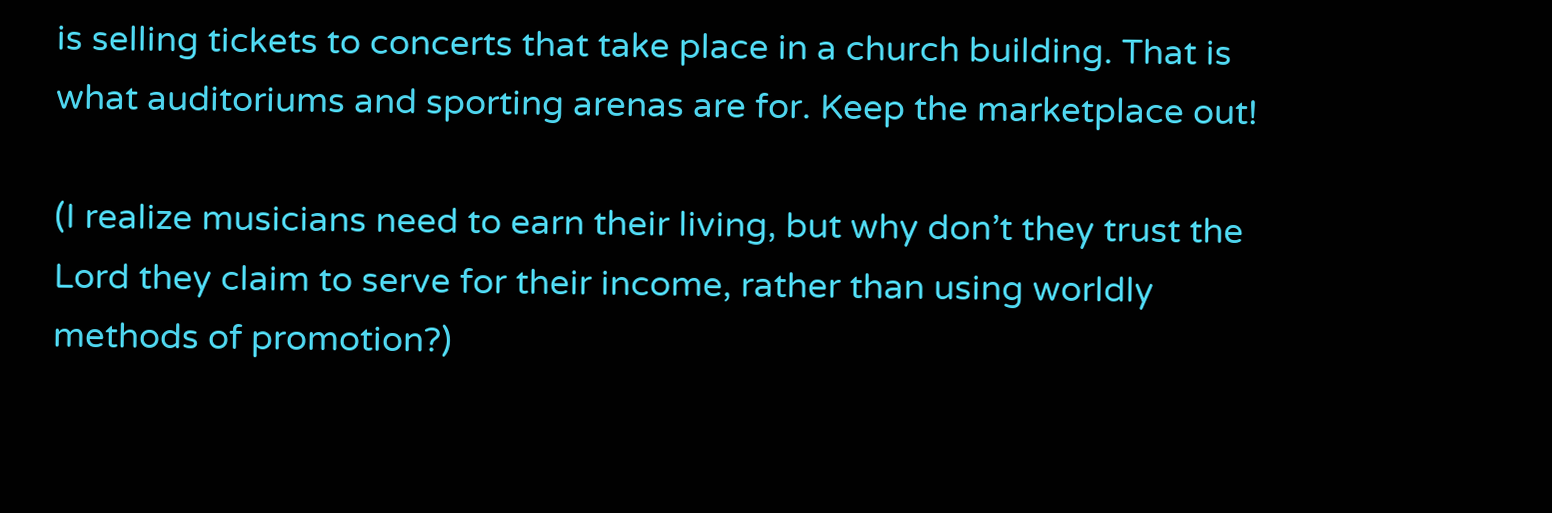is selling tickets to concerts that take place in a church building. That is what auditoriums and sporting arenas are for. Keep the marketplace out!

(I realize musicians need to earn their living, but why don’t they trust the Lord they claim to serve for their income, rather than using worldly methods of promotion?)